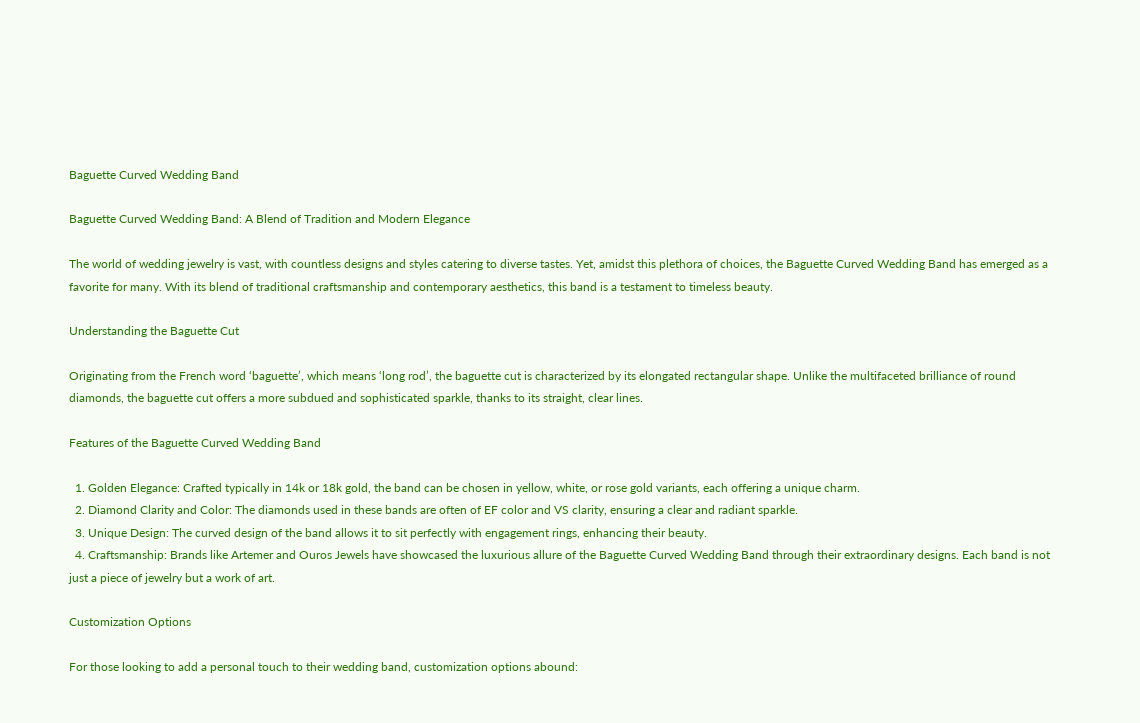Baguette Curved Wedding Band

Baguette Curved Wedding Band: A Blend of Tradition and Modern Elegance

The world of wedding jewelry is vast, with countless designs and styles catering to diverse tastes. Yet, amidst this plethora of choices, the Baguette Curved Wedding Band has emerged as a favorite for many. With its blend of traditional craftsmanship and contemporary aesthetics, this band is a testament to timeless beauty.

Understanding the Baguette Cut

Originating from the French word ‘baguette’, which means ‘long rod’, the baguette cut is characterized by its elongated rectangular shape. Unlike the multifaceted brilliance of round diamonds, the baguette cut offers a more subdued and sophisticated sparkle, thanks to its straight, clear lines.

Features of the Baguette Curved Wedding Band

  1. Golden Elegance: Crafted typically in 14k or 18k gold, the band can be chosen in yellow, white, or rose gold variants, each offering a unique charm.
  2. Diamond Clarity and Color: The diamonds used in these bands are often of EF color and VS clarity, ensuring a clear and radiant sparkle.
  3. Unique Design: The curved design of the band allows it to sit perfectly with engagement rings, enhancing their beauty.
  4. Craftsmanship: Brands like Artemer and Ouros Jewels have showcased the luxurious allure of the Baguette Curved Wedding Band through their extraordinary designs. Each band is not just a piece of jewelry but a work of art.

Customization Options

For those looking to add a personal touch to their wedding band, customization options abound: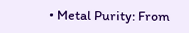• Metal Purity: From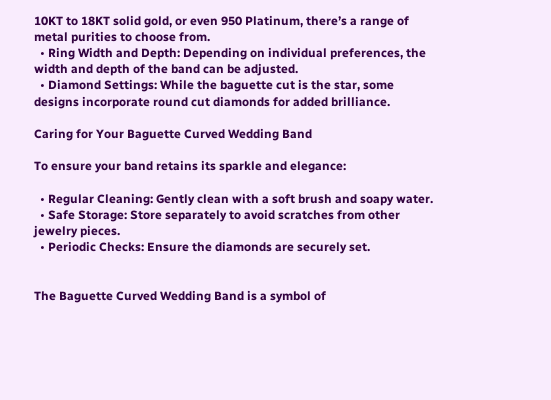10KT to 18KT solid gold, or even 950 Platinum, there’s a range of metal purities to choose from.
  • Ring Width and Depth: Depending on individual preferences, the width and depth of the band can be adjusted.
  • Diamond Settings: While the baguette cut is the star, some designs incorporate round cut diamonds for added brilliance.

Caring for Your Baguette Curved Wedding Band

To ensure your band retains its sparkle and elegance:

  • Regular Cleaning: Gently clean with a soft brush and soapy water.
  • Safe Storage: Store separately to avoid scratches from other jewelry pieces.
  • Periodic Checks: Ensure the diamonds are securely set.


The Baguette Curved Wedding Band is a symbol of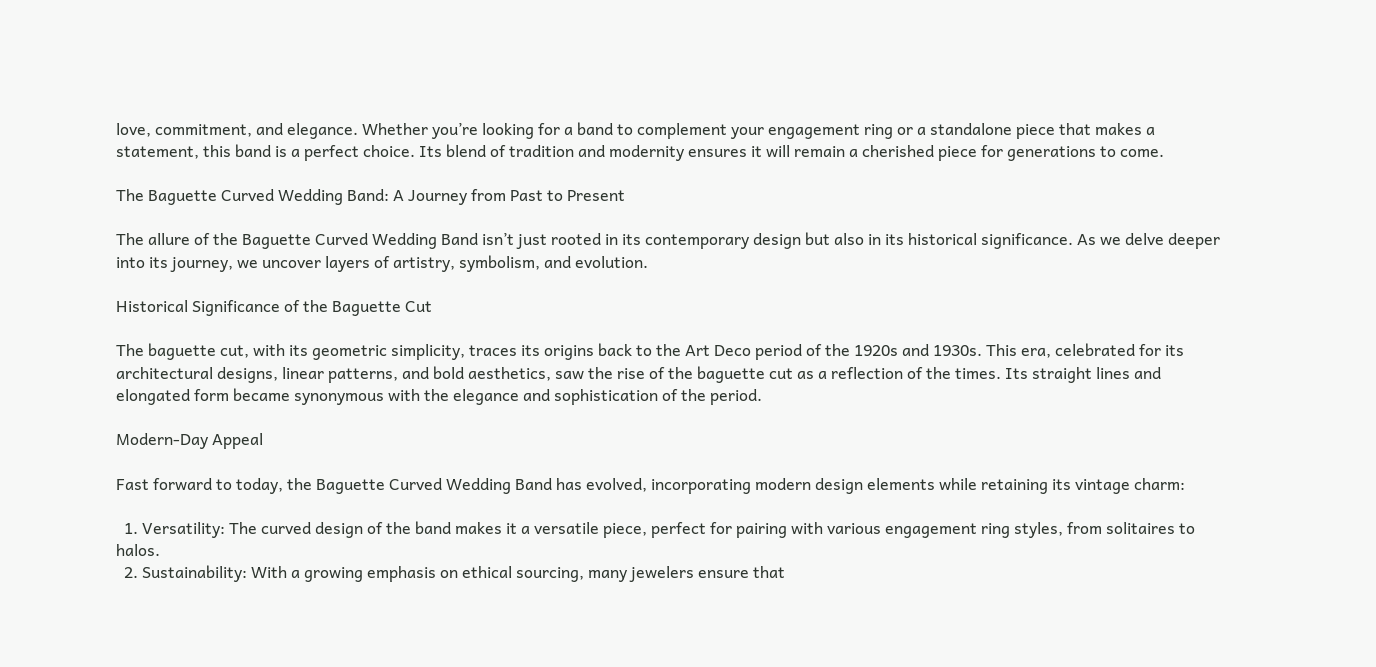love, commitment, and elegance. Whether you’re looking for a band to complement your engagement ring or a standalone piece that makes a statement, this band is a perfect choice. Its blend of tradition and modernity ensures it will remain a cherished piece for generations to come.

The Baguette Curved Wedding Band: A Journey from Past to Present

The allure of the Baguette Curved Wedding Band isn’t just rooted in its contemporary design but also in its historical significance. As we delve deeper into its journey, we uncover layers of artistry, symbolism, and evolution.

Historical Significance of the Baguette Cut

The baguette cut, with its geometric simplicity, traces its origins back to the Art Deco period of the 1920s and 1930s. This era, celebrated for its architectural designs, linear patterns, and bold aesthetics, saw the rise of the baguette cut as a reflection of the times. Its straight lines and elongated form became synonymous with the elegance and sophistication of the period.

Modern-Day Appeal

Fast forward to today, the Baguette Curved Wedding Band has evolved, incorporating modern design elements while retaining its vintage charm:

  1. Versatility: The curved design of the band makes it a versatile piece, perfect for pairing with various engagement ring styles, from solitaires to halos.
  2. Sustainability: With a growing emphasis on ethical sourcing, many jewelers ensure that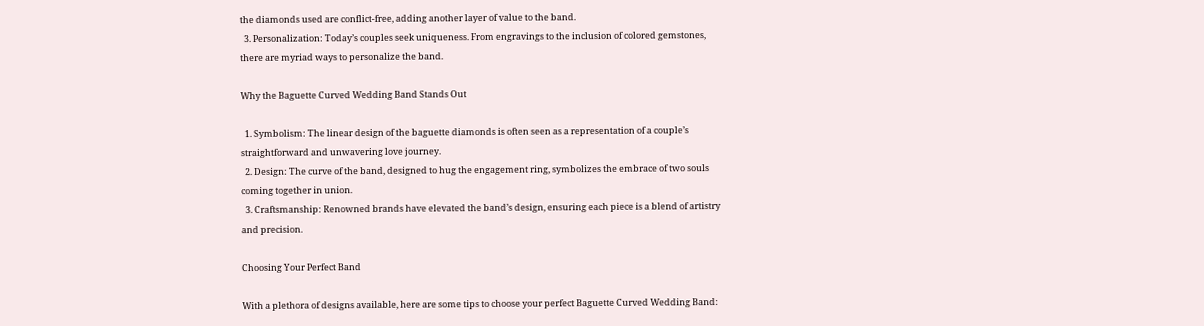the diamonds used are conflict-free, adding another layer of value to the band.
  3. Personalization: Today’s couples seek uniqueness. From engravings to the inclusion of colored gemstones, there are myriad ways to personalize the band.

Why the Baguette Curved Wedding Band Stands Out

  1. Symbolism: The linear design of the baguette diamonds is often seen as a representation of a couple’s straightforward and unwavering love journey.
  2. Design: The curve of the band, designed to hug the engagement ring, symbolizes the embrace of two souls coming together in union.
  3. Craftsmanship: Renowned brands have elevated the band’s design, ensuring each piece is a blend of artistry and precision.

Choosing Your Perfect Band

With a plethora of designs available, here are some tips to choose your perfect Baguette Curved Wedding Band: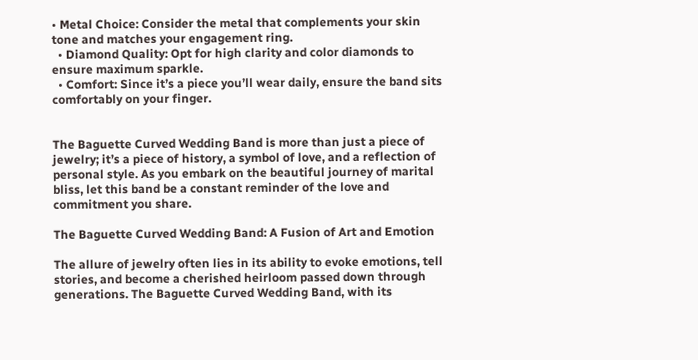• Metal Choice: Consider the metal that complements your skin tone and matches your engagement ring.
  • Diamond Quality: Opt for high clarity and color diamonds to ensure maximum sparkle.
  • Comfort: Since it’s a piece you’ll wear daily, ensure the band sits comfortably on your finger.


The Baguette Curved Wedding Band is more than just a piece of jewelry; it’s a piece of history, a symbol of love, and a reflection of personal style. As you embark on the beautiful journey of marital bliss, let this band be a constant reminder of the love and commitment you share.

The Baguette Curved Wedding Band: A Fusion of Art and Emotion

The allure of jewelry often lies in its ability to evoke emotions, tell stories, and become a cherished heirloom passed down through generations. The Baguette Curved Wedding Band, with its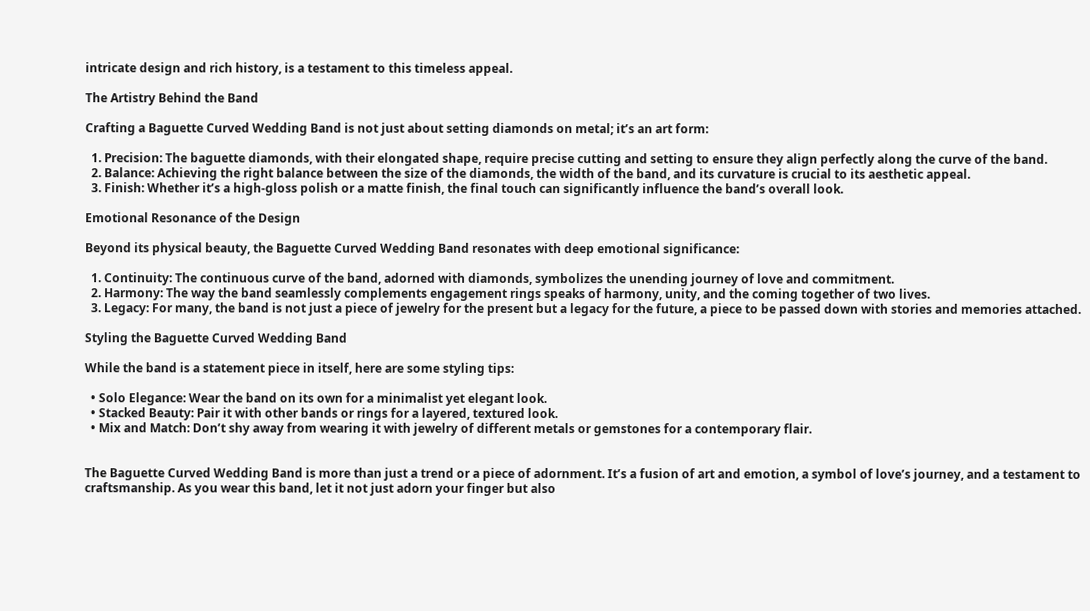intricate design and rich history, is a testament to this timeless appeal.

The Artistry Behind the Band

Crafting a Baguette Curved Wedding Band is not just about setting diamonds on metal; it’s an art form:

  1. Precision: The baguette diamonds, with their elongated shape, require precise cutting and setting to ensure they align perfectly along the curve of the band.
  2. Balance: Achieving the right balance between the size of the diamonds, the width of the band, and its curvature is crucial to its aesthetic appeal.
  3. Finish: Whether it’s a high-gloss polish or a matte finish, the final touch can significantly influence the band’s overall look.

Emotional Resonance of the Design

Beyond its physical beauty, the Baguette Curved Wedding Band resonates with deep emotional significance:

  1. Continuity: The continuous curve of the band, adorned with diamonds, symbolizes the unending journey of love and commitment.
  2. Harmony: The way the band seamlessly complements engagement rings speaks of harmony, unity, and the coming together of two lives.
  3. Legacy: For many, the band is not just a piece of jewelry for the present but a legacy for the future, a piece to be passed down with stories and memories attached.

Styling the Baguette Curved Wedding Band

While the band is a statement piece in itself, here are some styling tips:

  • Solo Elegance: Wear the band on its own for a minimalist yet elegant look.
  • Stacked Beauty: Pair it with other bands or rings for a layered, textured look.
  • Mix and Match: Don’t shy away from wearing it with jewelry of different metals or gemstones for a contemporary flair.


The Baguette Curved Wedding Band is more than just a trend or a piece of adornment. It’s a fusion of art and emotion, a symbol of love’s journey, and a testament to craftsmanship. As you wear this band, let it not just adorn your finger but also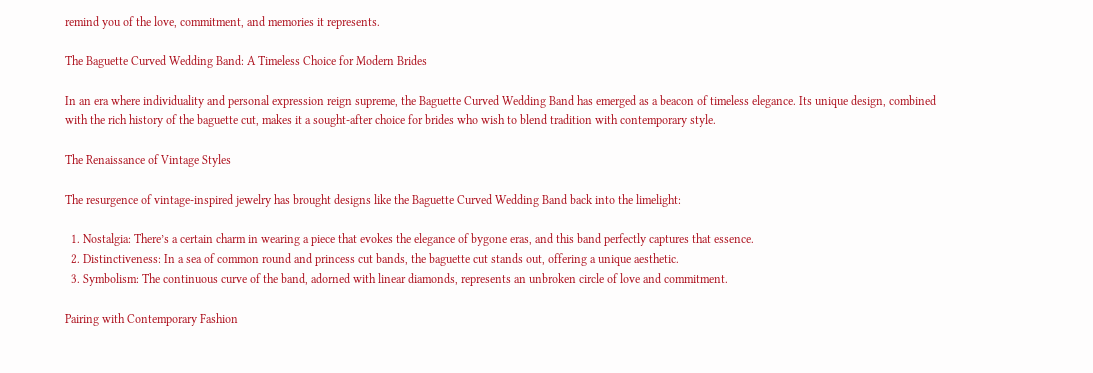remind you of the love, commitment, and memories it represents.

The Baguette Curved Wedding Band: A Timeless Choice for Modern Brides

In an era where individuality and personal expression reign supreme, the Baguette Curved Wedding Band has emerged as a beacon of timeless elegance. Its unique design, combined with the rich history of the baguette cut, makes it a sought-after choice for brides who wish to blend tradition with contemporary style.

The Renaissance of Vintage Styles

The resurgence of vintage-inspired jewelry has brought designs like the Baguette Curved Wedding Band back into the limelight:

  1. Nostalgia: There’s a certain charm in wearing a piece that evokes the elegance of bygone eras, and this band perfectly captures that essence.
  2. Distinctiveness: In a sea of common round and princess cut bands, the baguette cut stands out, offering a unique aesthetic.
  3. Symbolism: The continuous curve of the band, adorned with linear diamonds, represents an unbroken circle of love and commitment.

Pairing with Contemporary Fashion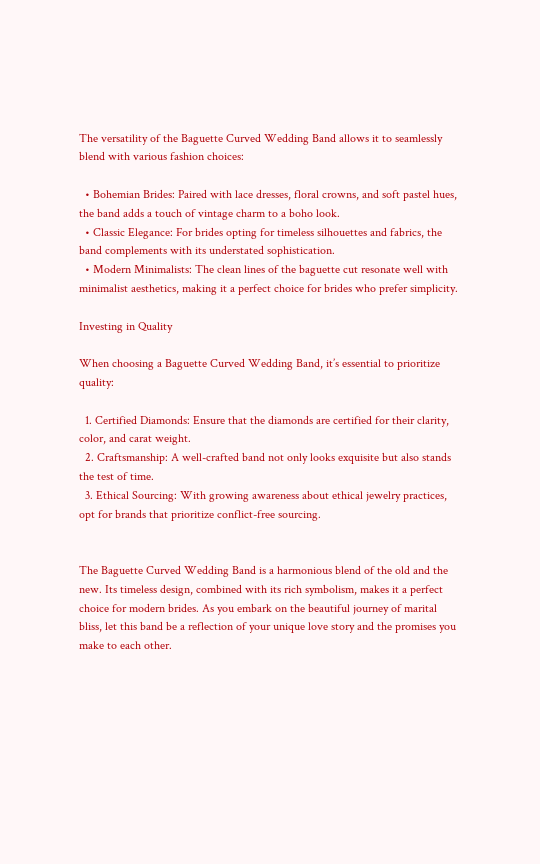The versatility of the Baguette Curved Wedding Band allows it to seamlessly blend with various fashion choices:

  • Bohemian Brides: Paired with lace dresses, floral crowns, and soft pastel hues, the band adds a touch of vintage charm to a boho look.
  • Classic Elegance: For brides opting for timeless silhouettes and fabrics, the band complements with its understated sophistication.
  • Modern Minimalists: The clean lines of the baguette cut resonate well with minimalist aesthetics, making it a perfect choice for brides who prefer simplicity.

Investing in Quality

When choosing a Baguette Curved Wedding Band, it’s essential to prioritize quality:

  1. Certified Diamonds: Ensure that the diamonds are certified for their clarity, color, and carat weight.
  2. Craftsmanship: A well-crafted band not only looks exquisite but also stands the test of time.
  3. Ethical Sourcing: With growing awareness about ethical jewelry practices, opt for brands that prioritize conflict-free sourcing.


The Baguette Curved Wedding Band is a harmonious blend of the old and the new. Its timeless design, combined with its rich symbolism, makes it a perfect choice for modern brides. As you embark on the beautiful journey of marital bliss, let this band be a reflection of your unique love story and the promises you make to each other.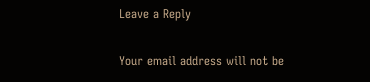Leave a Reply

Your email address will not be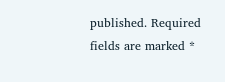published. Required fields are marked *